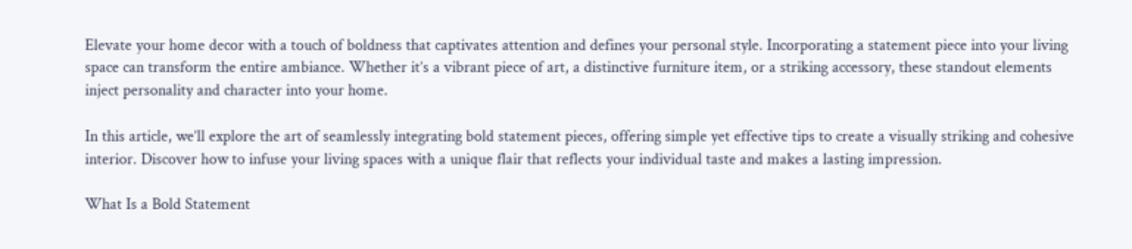Elevate your home decor with a touch of boldness that captivates attention and defines your personal style. Incorporating a statement piece into your living space can transform the entire ambiance. Whether it’s a vibrant piece of art, a distinctive furniture item, or a striking accessory, these standout elements inject personality and character into your home.

In this article, we’ll explore the art of seamlessly integrating bold statement pieces, offering simple yet effective tips to create a visually striking and cohesive interior. Discover how to infuse your living spaces with a unique flair that reflects your individual taste and makes a lasting impression.

What Is a Bold Statement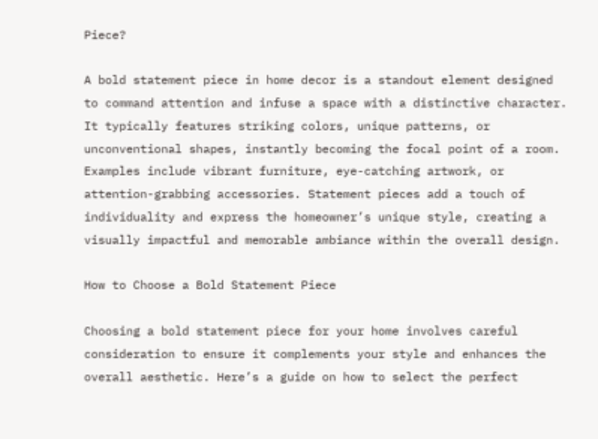Piece?

A bold statement piece in home decor is a standout element designed to command attention and infuse a space with a distinctive character. It typically features striking colors, unique patterns, or unconventional shapes, instantly becoming the focal point of a room. Examples include vibrant furniture, eye-catching artwork, or attention-grabbing accessories. Statement pieces add a touch of individuality and express the homeowner’s unique style, creating a visually impactful and memorable ambiance within the overall design.

How to Choose a Bold Statement Piece

Choosing a bold statement piece for your home involves careful consideration to ensure it complements your style and enhances the overall aesthetic. Here’s a guide on how to select the perfect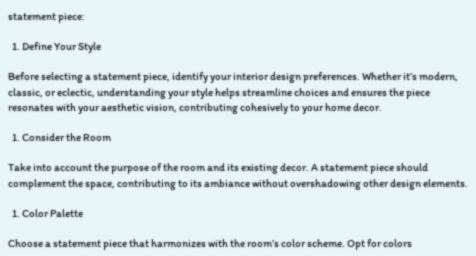statement piece:

  1. Define Your Style

Before selecting a statement piece, identify your interior design preferences. Whether it’s modern, classic, or eclectic, understanding your style helps streamline choices and ensures the piece resonates with your aesthetic vision, contributing cohesively to your home decor.

  1. Consider the Room

Take into account the purpose of the room and its existing decor. A statement piece should complement the space, contributing to its ambiance without overshadowing other design elements.

  1. Color Palette

Choose a statement piece that harmonizes with the room’s color scheme. Opt for colors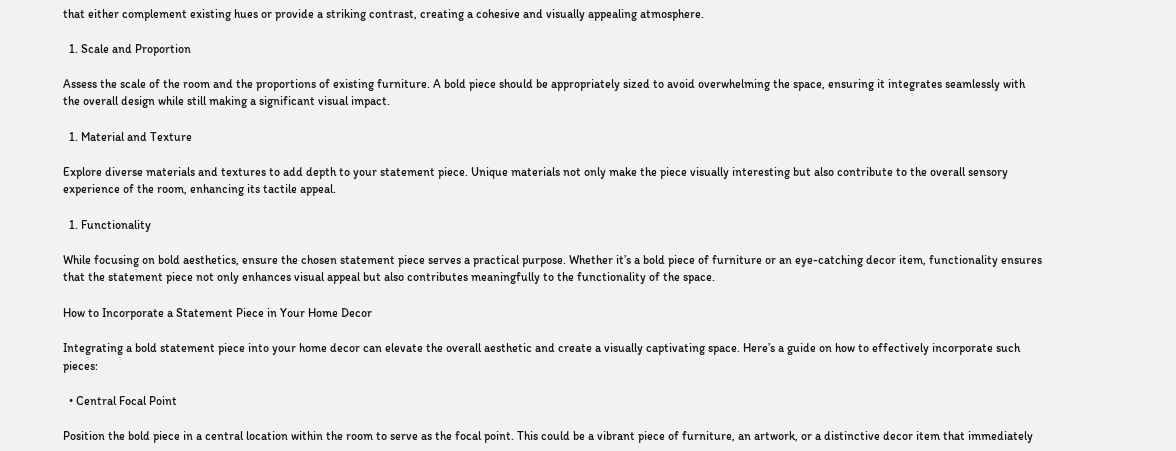that either complement existing hues or provide a striking contrast, creating a cohesive and visually appealing atmosphere.

  1. Scale and Proportion

Assess the scale of the room and the proportions of existing furniture. A bold piece should be appropriately sized to avoid overwhelming the space, ensuring it integrates seamlessly with the overall design while still making a significant visual impact.

  1. Material and Texture

Explore diverse materials and textures to add depth to your statement piece. Unique materials not only make the piece visually interesting but also contribute to the overall sensory experience of the room, enhancing its tactile appeal.

  1. Functionality

While focusing on bold aesthetics, ensure the chosen statement piece serves a practical purpose. Whether it’s a bold piece of furniture or an eye-catching decor item, functionality ensures that the statement piece not only enhances visual appeal but also contributes meaningfully to the functionality of the space.

How to Incorporate a Statement Piece in Your Home Decor

Integrating a bold statement piece into your home decor can elevate the overall aesthetic and create a visually captivating space. Here’s a guide on how to effectively incorporate such pieces:

  • Central Focal Point

Position the bold piece in a central location within the room to serve as the focal point. This could be a vibrant piece of furniture, an artwork, or a distinctive decor item that immediately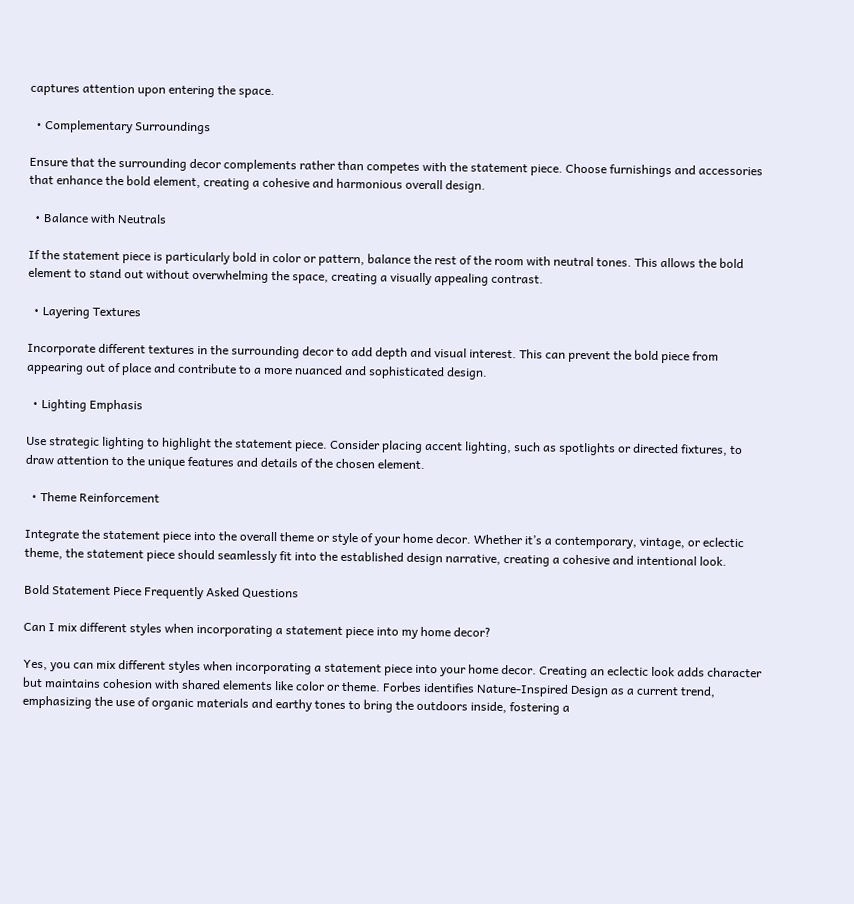captures attention upon entering the space.

  • Complementary Surroundings

Ensure that the surrounding decor complements rather than competes with the statement piece. Choose furnishings and accessories that enhance the bold element, creating a cohesive and harmonious overall design.

  • Balance with Neutrals

If the statement piece is particularly bold in color or pattern, balance the rest of the room with neutral tones. This allows the bold element to stand out without overwhelming the space, creating a visually appealing contrast.

  • Layering Textures

Incorporate different textures in the surrounding decor to add depth and visual interest. This can prevent the bold piece from appearing out of place and contribute to a more nuanced and sophisticated design.

  • Lighting Emphasis

Use strategic lighting to highlight the statement piece. Consider placing accent lighting, such as spotlights or directed fixtures, to draw attention to the unique features and details of the chosen element.

  • Theme Reinforcement

Integrate the statement piece into the overall theme or style of your home decor. Whether it’s a contemporary, vintage, or eclectic theme, the statement piece should seamlessly fit into the established design narrative, creating a cohesive and intentional look.

Bold Statement Piece Frequently Asked Questions

Can I mix different styles when incorporating a statement piece into my home decor?

Yes, you can mix different styles when incorporating a statement piece into your home decor. Creating an eclectic look adds character but maintains cohesion with shared elements like color or theme. Forbes identifies Nature-Inspired Design as a current trend, emphasizing the use of organic materials and earthy tones to bring the outdoors inside, fostering a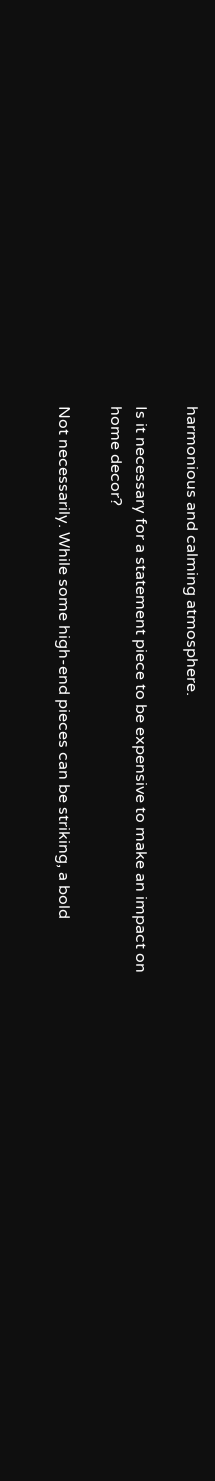harmonious and calming atmosphere.

Is it necessary for a statement piece to be expensive to make an impact on home decor?

Not necessarily. While some high-end pieces can be striking, a bold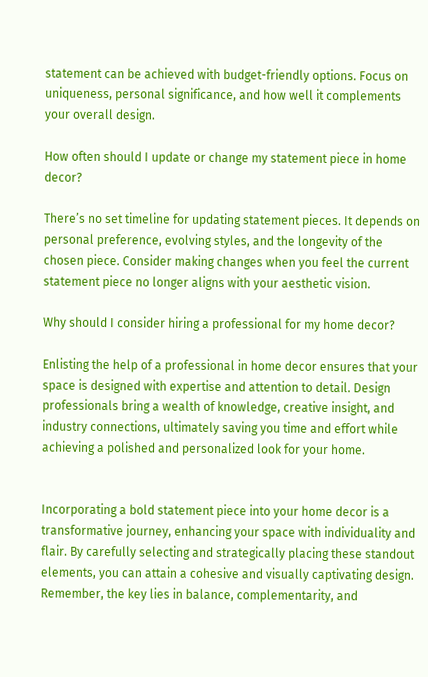statement can be achieved with budget-friendly options. Focus on uniqueness, personal significance, and how well it complements your overall design.

How often should I update or change my statement piece in home decor?

There’s no set timeline for updating statement pieces. It depends on personal preference, evolving styles, and the longevity of the chosen piece. Consider making changes when you feel the current statement piece no longer aligns with your aesthetic vision.

Why should I consider hiring a professional for my home decor?

Enlisting the help of a professional in home decor ensures that your space is designed with expertise and attention to detail. Design professionals bring a wealth of knowledge, creative insight, and industry connections, ultimately saving you time and effort while achieving a polished and personalized look for your home.


Incorporating a bold statement piece into your home decor is a transformative journey, enhancing your space with individuality and flair. By carefully selecting and strategically placing these standout elements, you can attain a cohesive and visually captivating design. Remember, the key lies in balance, complementarity, and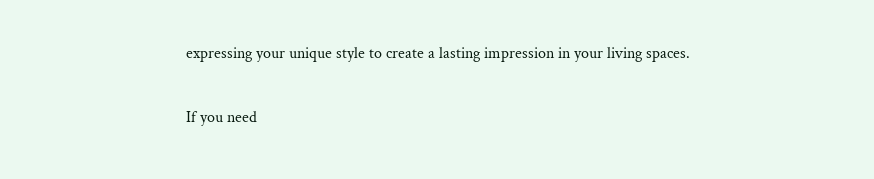expressing your unique style to create a lasting impression in your living spaces.

If you need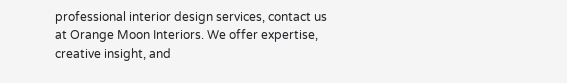professional interior design services, contact us at Orange Moon Interiors. We offer expertise, creative insight, and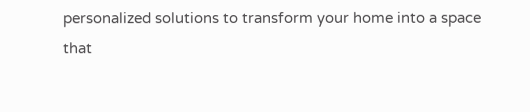personalized solutions to transform your home into a space that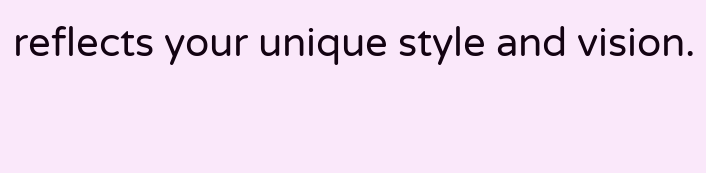reflects your unique style and vision.